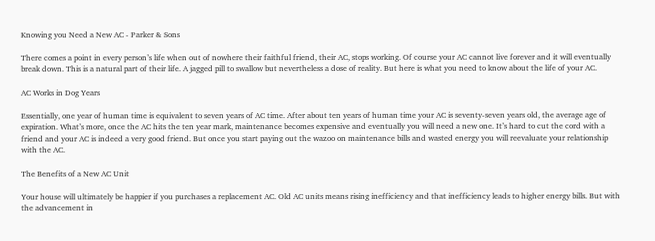Knowing you Need a New AC - Parker & Sons

There comes a point in every person’s life when out of nowhere their faithful friend, their AC, stops working. Of course your AC cannot live forever and it will eventually break down. This is a natural part of their life. A jagged pill to swallow but nevertheless a dose of reality. But here is what you need to know about the life of your AC.

AC Works in Dog Years

Essentially, one year of human time is equivalent to seven years of AC time. After about ten years of human time your AC is seventy-seven years old, the average age of expiration. What’s more, once the AC hits the ten year mark, maintenance becomes expensive and eventually you will need a new one. It’s hard to cut the cord with a friend and your AC is indeed a very good friend. But once you start paying out the wazoo on maintenance bills and wasted energy you will reevaluate your relationship with the AC.

The Benefits of a New AC Unit

Your house will ultimately be happier if you purchases a replacement AC. Old AC units means rising inefficiency and that inefficiency leads to higher energy bills. But with the advancement in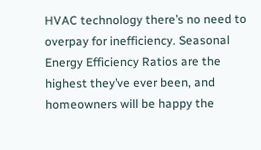HVAC technology there’s no need to overpay for inefficiency. Seasonal Energy Efficiency Ratios are the highest they’ve ever been, and homeowners will be happy the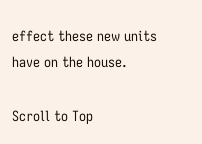effect these new units have on the house.

Scroll to Top